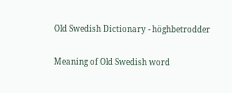Old Swedish Dictionary - höghbetrodder

Meaning of Old Swedish word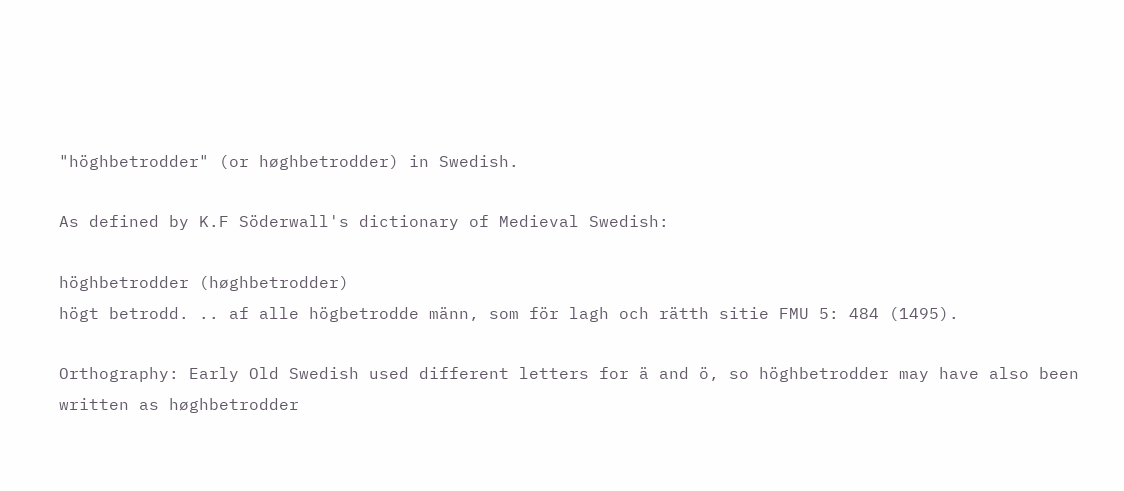"höghbetrodder" (or høghbetrodder) in Swedish.

As defined by K.F Söderwall's dictionary of Medieval Swedish:

höghbetrodder (høghbetrodder)
högt betrodd. .. af alle högbetrodde männ, som för lagh och rätth sitie FMU 5: 484 (1495).

Orthography: Early Old Swedish used different letters for ä and ö, so höghbetrodder may have also been written as høghbetrodder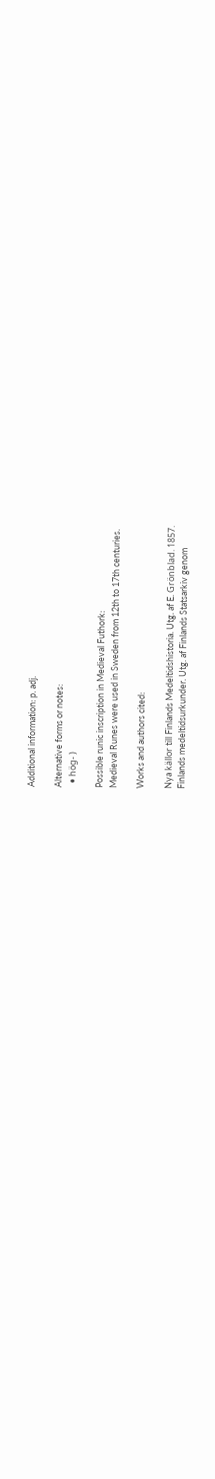Additional information: p. adj.

Alternative forms or notes:
  • hög- )

Possible runic inscription in Medieval Futhork:
Medieval Runes were used in Sweden from 12th to 17th centuries.

Works and authors cited:

Nya källor till Finlands Medeltidshistoria. Utg. af E. Grönblad. 1857.
Finlands medeltidsurkunder. Utg. af Finlands Statsarkiv genom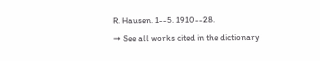R. Hausen. 1--5. 1910--28.
➞ See all works cited in the dictionary